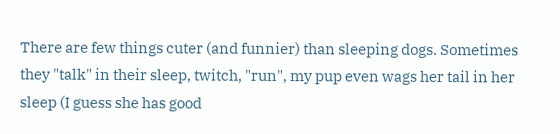There are few things cuter (and funnier) than sleeping dogs. Sometimes they "talk" in their sleep, twitch, "run", my pup even wags her tail in her sleep (I guess she has good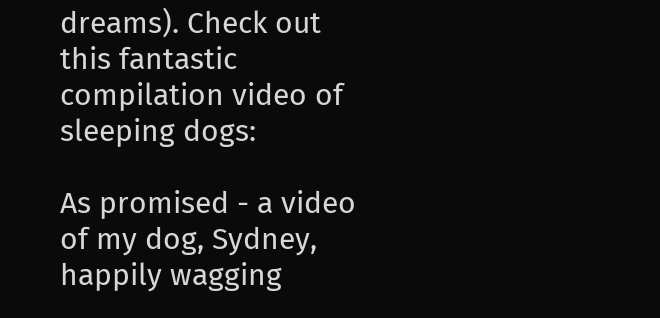dreams). Check out this fantastic compilation video of sleeping dogs:

As promised - a video of my dog, Sydney, happily wagging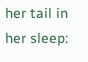her tail in her sleep: